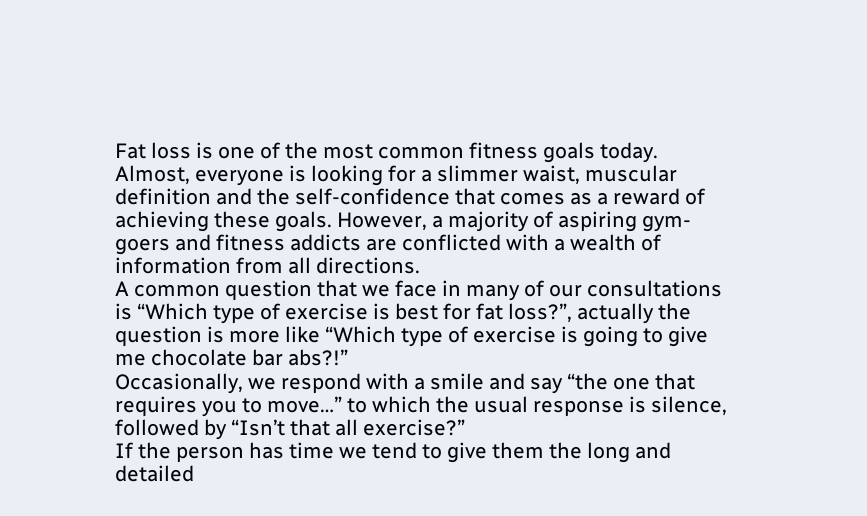Fat loss is one of the most common fitness goals today. Almost, everyone is looking for a slimmer waist, muscular definition and the self-confidence that comes as a reward of achieving these goals. However, a majority of aspiring gym-goers and fitness addicts are conflicted with a wealth of information from all directions.
A common question that we face in many of our consultations is “Which type of exercise is best for fat loss?”, actually the question is more like “Which type of exercise is going to give me chocolate bar abs?!”
Occasionally, we respond with a smile and say “the one that requires you to move…” to which the usual response is silence, followed by “Isn’t that all exercise?”
If the person has time we tend to give them the long and detailed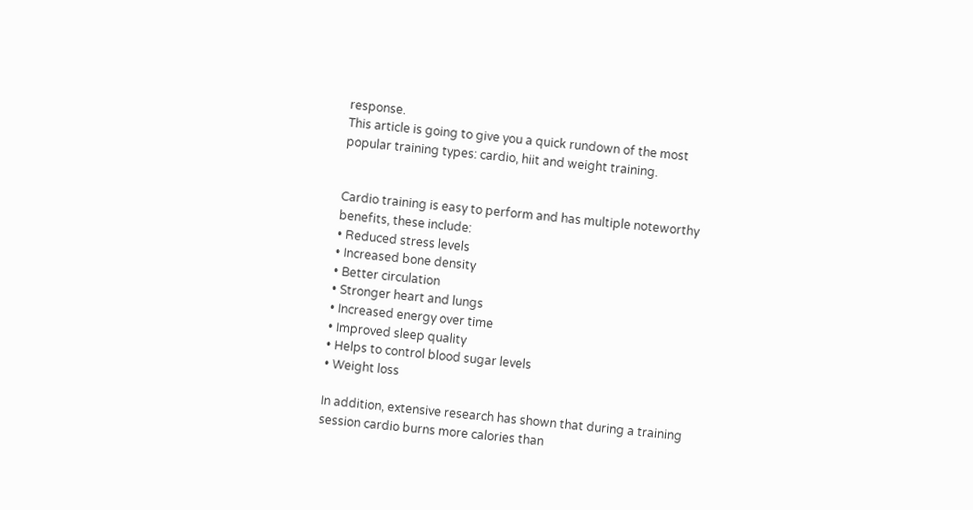response.
This article is going to give you a quick rundown of the most popular training types: cardio, hiit and weight training.


Cardio training is easy to perform and has multiple noteworthy benefits, these include:
• Reduced stress levels
• Increased bone density
• Better circulation
• Stronger heart and lungs
• Increased energy over time
• Improved sleep quality
• Helps to control blood sugar levels
• Weight loss

In addition, extensive research has shown that during a training session cardio burns more calories than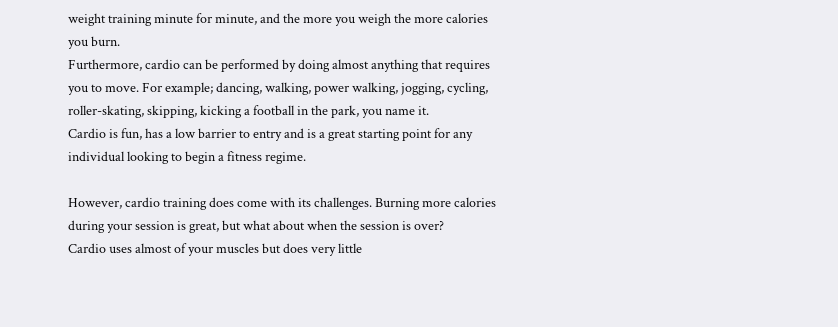weight training minute for minute, and the more you weigh the more calories you burn.
Furthermore, cardio can be performed by doing almost anything that requires you to move. For example; dancing, walking, power walking, jogging, cycling, roller-skating, skipping, kicking a football in the park, you name it.
Cardio is fun, has a low barrier to entry and is a great starting point for any individual looking to begin a fitness regime.

However, cardio training does come with its challenges. Burning more calories during your session is great, but what about when the session is over?
Cardio uses almost of your muscles but does very little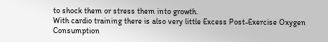to shock them or stress them into growth.
With cardio training there is also very little Excess Post-Exercise Oxygen Consumption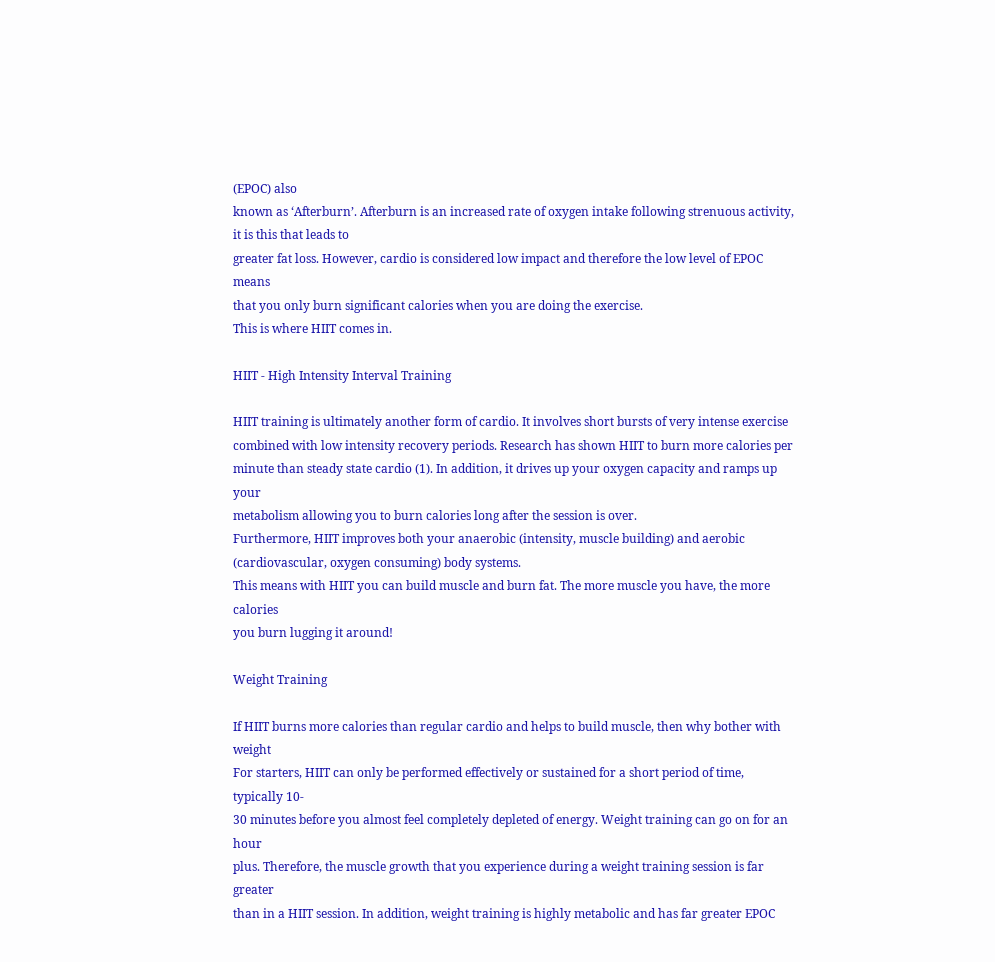(EPOC) also
known as ‘Afterburn’. Afterburn is an increased rate of oxygen intake following strenuous activity, it is this that leads to
greater fat loss. However, cardio is considered low impact and therefore the low level of EPOC means
that you only burn significant calories when you are doing the exercise.
This is where HIIT comes in.

HIIT - High Intensity Interval Training

HIIT training is ultimately another form of cardio. It involves short bursts of very intense exercise
combined with low intensity recovery periods. Research has shown HIIT to burn more calories per
minute than steady state cardio (1). In addition, it drives up your oxygen capacity and ramps up your
metabolism allowing you to burn calories long after the session is over.
Furthermore, HIIT improves both your anaerobic (intensity, muscle building) and aerobic
(cardiovascular, oxygen consuming) body systems.
This means with HIIT you can build muscle and burn fat. The more muscle you have, the more calories
you burn lugging it around!

Weight Training

If HIIT burns more calories than regular cardio and helps to build muscle, then why bother with weight
For starters, HIIT can only be performed effectively or sustained for a short period of time, typically 10-
30 minutes before you almost feel completely depleted of energy. Weight training can go on for an hour
plus. Therefore, the muscle growth that you experience during a weight training session is far greater
than in a HIIT session. In addition, weight training is highly metabolic and has far greater EPOC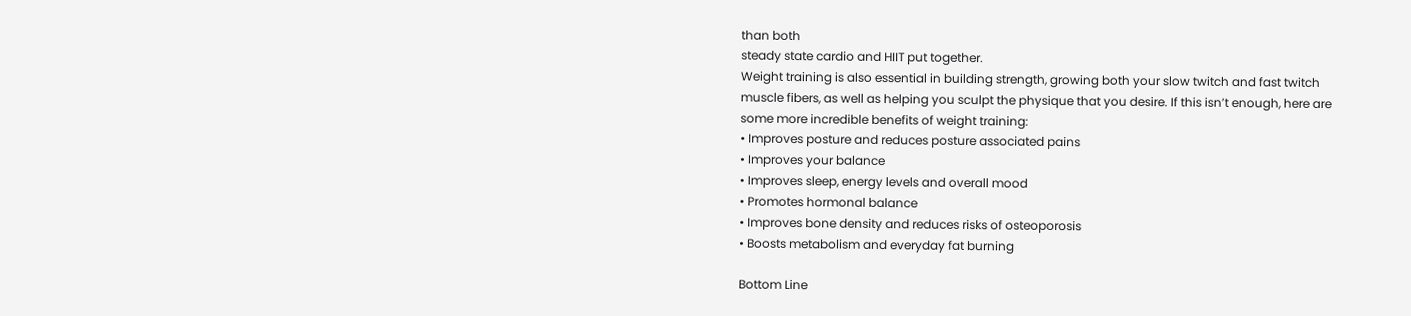than both
steady state cardio and HIIT put together.
Weight training is also essential in building strength, growing both your slow twitch and fast twitch
muscle fibers, as well as helping you sculpt the physique that you desire. If this isn’t enough, here are
some more incredible benefits of weight training:
• Improves posture and reduces posture associated pains
• Improves your balance
• Improves sleep, energy levels and overall mood
• Promotes hormonal balance
• Improves bone density and reduces risks of osteoporosis
• Boosts metabolism and everyday fat burning

Bottom Line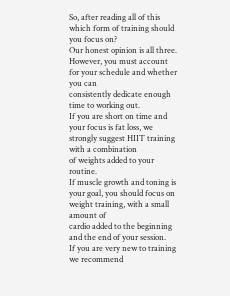So, after reading all of this which form of training should you focus on?
Our honest opinion is all three. However, you must account for your schedule and whether you can
consistently dedicate enough time to working out.
If you are short on time and your focus is fat loss, we strongly suggest HIIT training with a combination
of weights added to your routine.
If muscle growth and toning is your goal, you should focus on weight training, with a small amount of
cardio added to the beginning and the end of your session.
If you are very new to training we recommend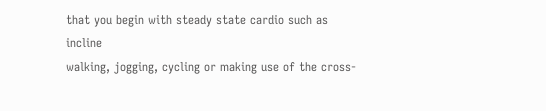that you begin with steady state cardio such as incline
walking, jogging, cycling or making use of the cross-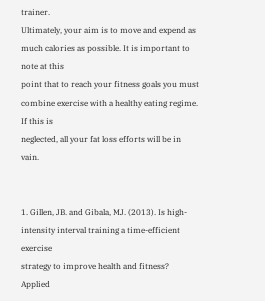trainer.
Ultimately, your aim is to move and expend as much calories as possible. It is important to note at this
point that to reach your fitness goals you must combine exercise with a healthy eating regime. If this is
neglected, all your fat loss efforts will be in vain.


1. Gillen, JB. and Gibala, MJ. (2013). Is high-intensity interval training a time-efficient exercise
strategy to improve health and fitness? Applied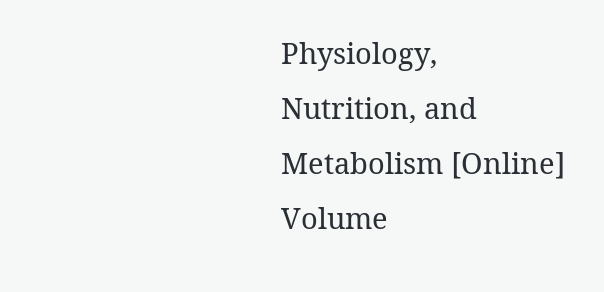Physiology, Nutrition, and Metabolism [Online]
Volume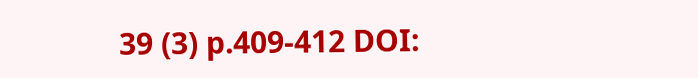39 (3) p.409-412 DOI: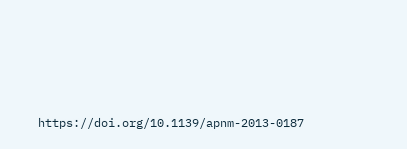https://doi.org/10.1139/apnm-2013-0187